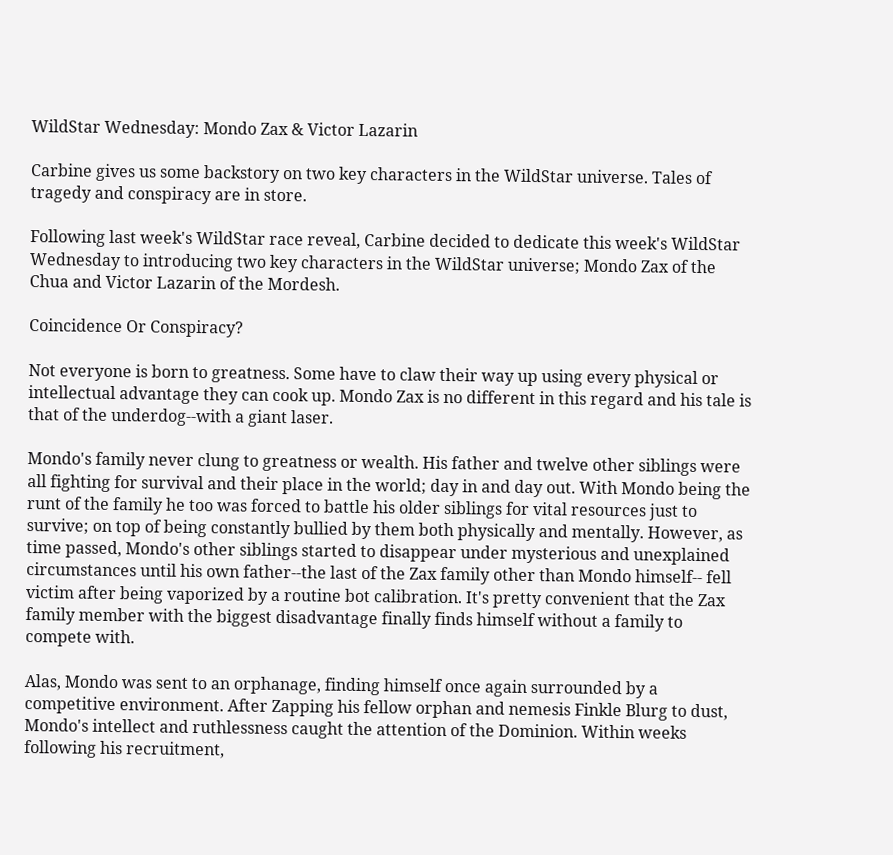WildStar Wednesday: Mondo Zax & Victor Lazarin

Carbine gives us some backstory on two key characters in the WildStar universe. Tales of tragedy and conspiracy are in store.

Following last week's WildStar race reveal, Carbine decided to dedicate this week's WildStar Wednesday to introducing two key characters in the WildStar universe; Mondo Zax of the Chua and Victor Lazarin of the Mordesh.

Coincidence Or Conspiracy?

Not everyone is born to greatness. Some have to claw their way up using every physical or intellectual advantage they can cook up. Mondo Zax is no different in this regard and his tale is that of the underdog--with a giant laser.

Mondo's family never clung to greatness or wealth. His father and twelve other siblings were all fighting for survival and their place in the world; day in and day out. With Mondo being the runt of the family he too was forced to battle his older siblings for vital resources just to survive; on top of being constantly bullied by them both physically and mentally. However, as time passed, Mondo's other siblings started to disappear under mysterious and unexplained circumstances until his own father--the last of the Zax family other than Mondo himself-- fell victim after being vaporized by a routine bot calibration. It's pretty convenient that the Zax family member with the biggest disadvantage finally finds himself without a family to compete with.

Alas, Mondo was sent to an orphanage, finding himself once again surrounded by a competitive environment. After Zapping his fellow orphan and nemesis Finkle Blurg to dust, Mondo's intellect and ruthlessness caught the attention of the Dominion. Within weeks following his recruitment,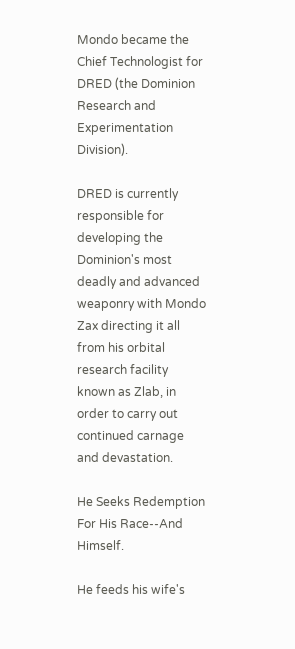Mondo became the Chief Technologist for DRED (the Dominion Research and Experimentation Division).

DRED is currently responsible for developing the Dominion's most deadly and advanced weaponry with Mondo Zax directing it all from his orbital research facility known as Zlab, in order to carry out continued carnage and devastation.

He Seeks Redemption For His Race--And Himself.

He feeds his wife's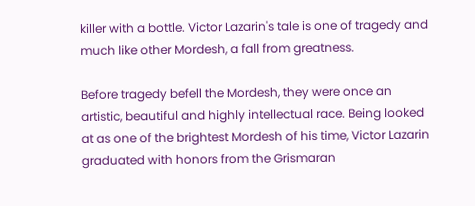killer with a bottle. Victor Lazarin's tale is one of tragedy and much like other Mordesh, a fall from greatness.

Before tragedy befell the Mordesh, they were once an artistic, beautiful and highly intellectual race. Being looked at as one of the brightest Mordesh of his time, Victor Lazarin graduated with honors from the Grismaran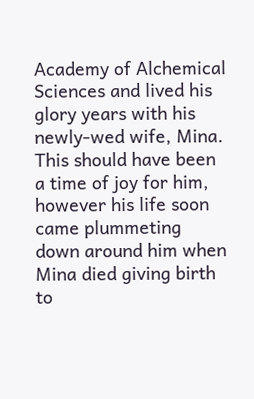Academy of Alchemical Sciences and lived his glory years with his newly-wed wife, Mina. This should have been a time of joy for him, however his life soon came plummeting down around him when Mina died giving birth to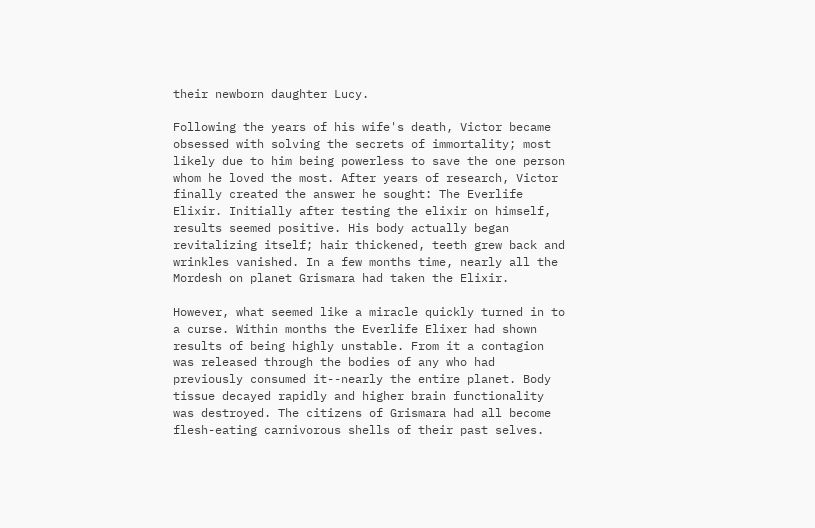their newborn daughter Lucy.

Following the years of his wife's death, Victor became obsessed with solving the secrets of immortality; most likely due to him being powerless to save the one person whom he loved the most. After years of research, Victor finally created the answer he sought: The Everlife Elixir. Initially after testing the elixir on himself, results seemed positive. His body actually began revitalizing itself; hair thickened, teeth grew back and wrinkles vanished. In a few months time, nearly all the Mordesh on planet Grismara had taken the Elixir.

However, what seemed like a miracle quickly turned in to a curse. Within months the Everlife Elixer had shown results of being highly unstable. From it a contagion was released through the bodies of any who had previously consumed it--nearly the entire planet. Body tissue decayed rapidly and higher brain functionality was destroyed. The citizens of Grismara had all become flesh-eating carnivorous shells of their past selves.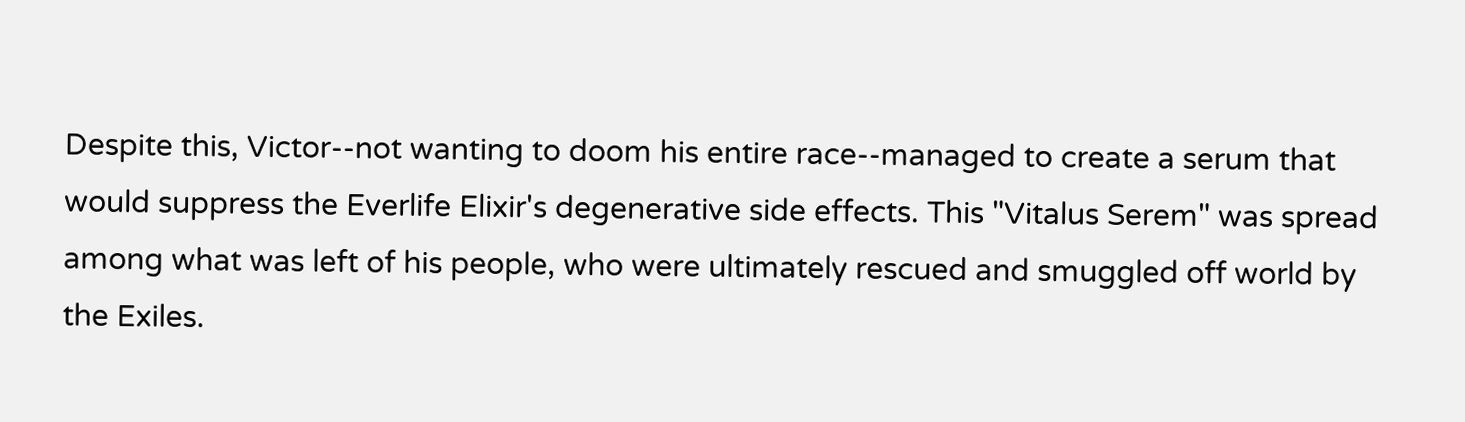Despite this, Victor--not wanting to doom his entire race--managed to create a serum that would suppress the Everlife Elixir's degenerative side effects. This "Vitalus Serem" was spread among what was left of his people, who were ultimately rescued and smuggled off world by the Exiles.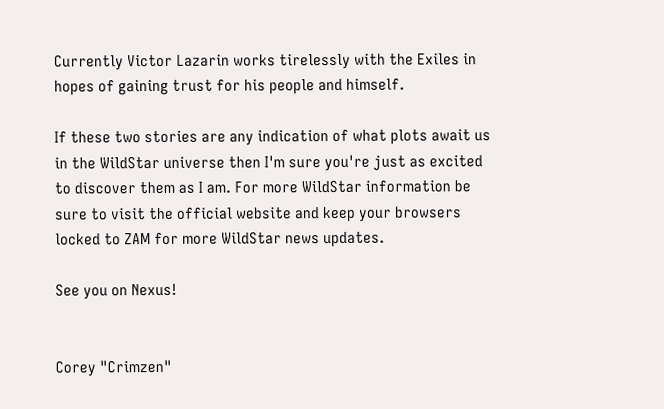Currently Victor Lazarin works tirelessly with the Exiles in hopes of gaining trust for his people and himself.

If these two stories are any indication of what plots await us in the WildStar universe then I'm sure you're just as excited to discover them as I am. For more WildStar information be sure to visit the official website and keep your browsers locked to ZAM for more WildStar news updates.

See you on Nexus!


Corey "Crimzen"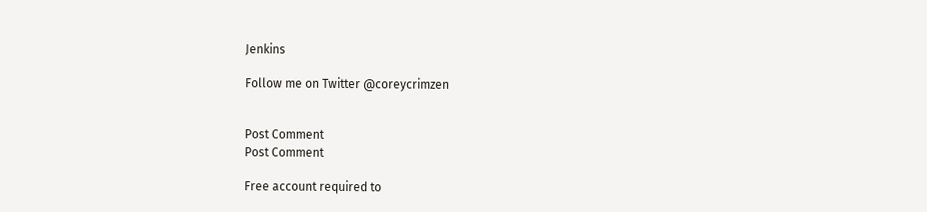Jenkins

Follow me on Twitter @coreycrimzen


Post Comment
Post Comment

Free account required to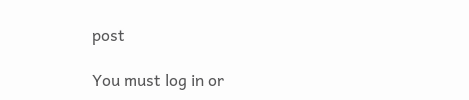post

You must log in or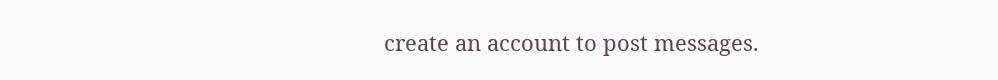create an account to post messages.